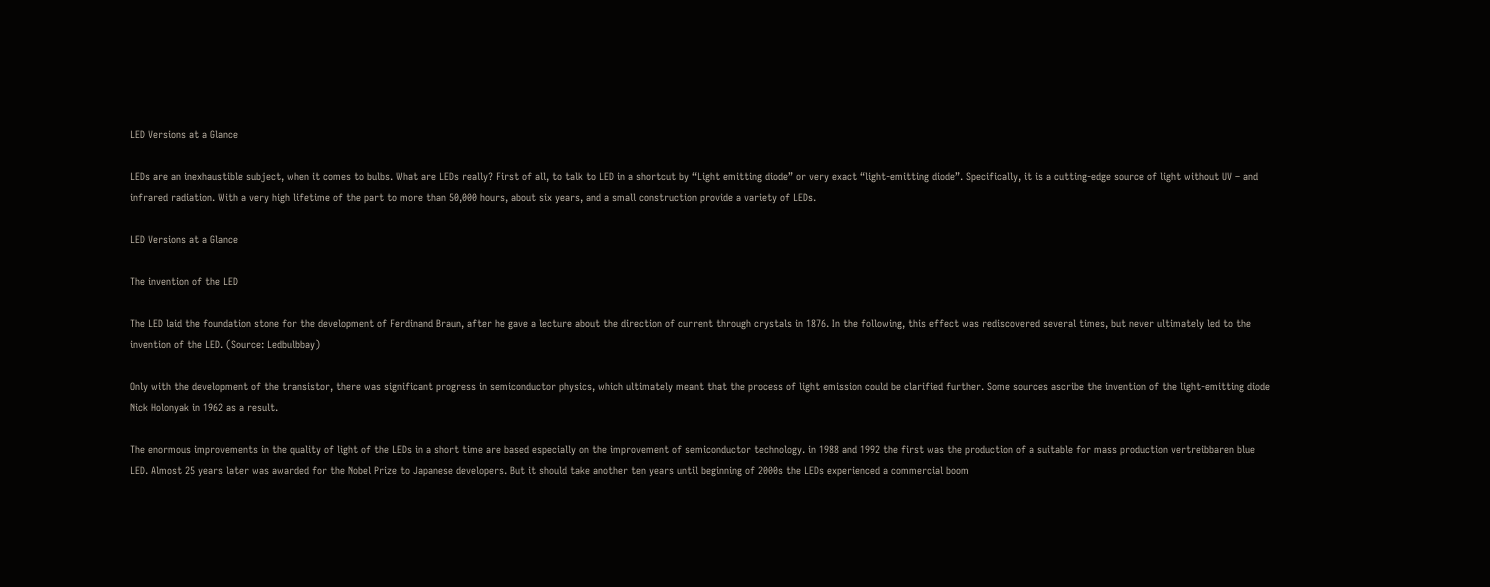LED Versions at a Glance

LEDs are an inexhaustible subject, when it comes to bulbs. What are LEDs really? First of all, to talk to LED in a shortcut by “Light emitting diode” or very exact “light-emitting diode”. Specifically, it is a cutting-edge source of light without UV – and infrared radiation. With a very high lifetime of the part to more than 50,000 hours, about six years, and a small construction provide a variety of LEDs.

LED Versions at a Glance

The invention of the LED

The LED laid the foundation stone for the development of Ferdinand Braun, after he gave a lecture about the direction of current through crystals in 1876. In the following, this effect was rediscovered several times, but never ultimately led to the invention of the LED. (Source: Ledbulbbay)

Only with the development of the transistor, there was significant progress in semiconductor physics, which ultimately meant that the process of light emission could be clarified further. Some sources ascribe the invention of the light-emitting diode Nick Holonyak in 1962 as a result.

The enormous improvements in the quality of light of the LEDs in a short time are based especially on the improvement of semiconductor technology. in 1988 and 1992 the first was the production of a suitable for mass production vertreibbaren blue LED. Almost 25 years later was awarded for the Nobel Prize to Japanese developers. But it should take another ten years until beginning of 2000s the LEDs experienced a commercial boom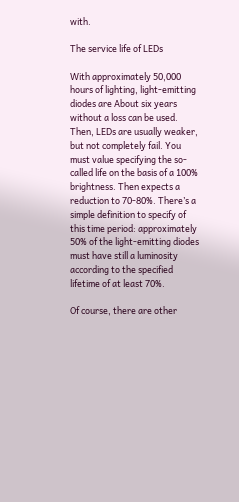with.

The service life of LEDs

With approximately 50,000 hours of lighting, light-emitting diodes are About six years without a loss can be used. Then, LEDs are usually weaker, but not completely fail. You must value specifying the so-called life on the basis of a 100% brightness. Then expects a reduction to 70-80%. There’s a simple definition to specify of this time period: approximately 50% of the light-emitting diodes must have still a luminosity according to the specified lifetime of at least 70%.

Of course, there are other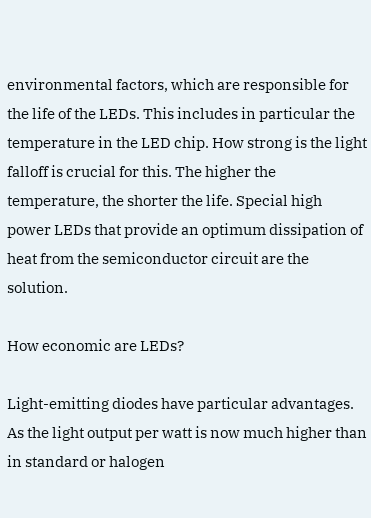environmental factors, which are responsible for the life of the LEDs. This includes in particular the temperature in the LED chip. How strong is the light falloff is crucial for this. The higher the temperature, the shorter the life. Special high power LEDs that provide an optimum dissipation of heat from the semiconductor circuit are the solution.

How economic are LEDs?

Light-emitting diodes have particular advantages. As the light output per watt is now much higher than in standard or halogen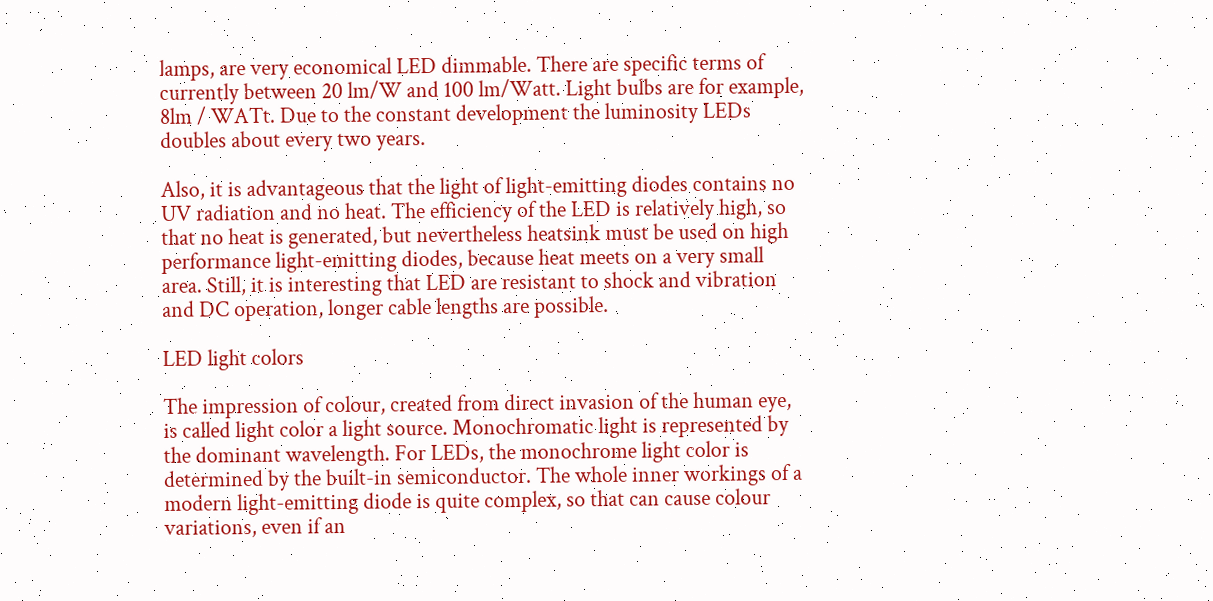lamps, are very economical LED dimmable. There are specific terms of currently between 20 lm/W and 100 lm/Watt. Light bulbs are for example, 8lm / WATt. Due to the constant development the luminosity LEDs doubles about every two years.

Also, it is advantageous that the light of light-emitting diodes contains no UV radiation and no heat. The efficiency of the LED is relatively high, so that no heat is generated, but nevertheless heatsink must be used on high performance light-emitting diodes, because heat meets on a very small area. Still, it is interesting that LED are resistant to shock and vibration and DC operation, longer cable lengths are possible.

LED light colors

The impression of colour, created from direct invasion of the human eye, is called light color a light source. Monochromatic light is represented by the dominant wavelength. For LEDs, the monochrome light color is determined by the built-in semiconductor. The whole inner workings of a modern light-emitting diode is quite complex, so that can cause colour variations, even if an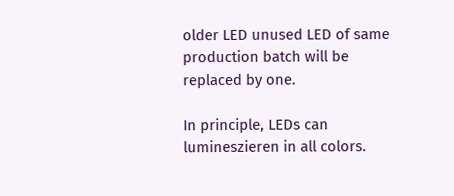older LED unused LED of same production batch will be replaced by one.

In principle, LEDs can lumineszieren in all colors.